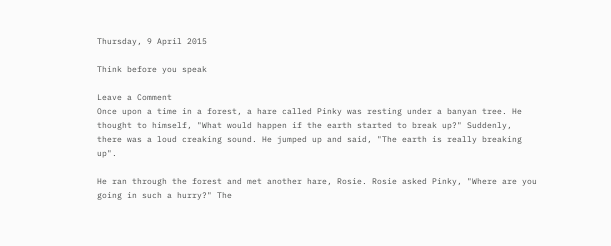Thursday, 9 April 2015

Think before you speak

Leave a Comment
Once upon a time in a forest, a hare called Pinky was resting under a banyan tree. He thought to himself, "What would happen if the earth started to break up?" Suddenly, there was a loud creaking sound. He jumped up and said, "The earth is really breaking up".

He ran through the forest and met another hare, Rosie. Rosie asked Pinky, "Where are you going in such a hurry?" The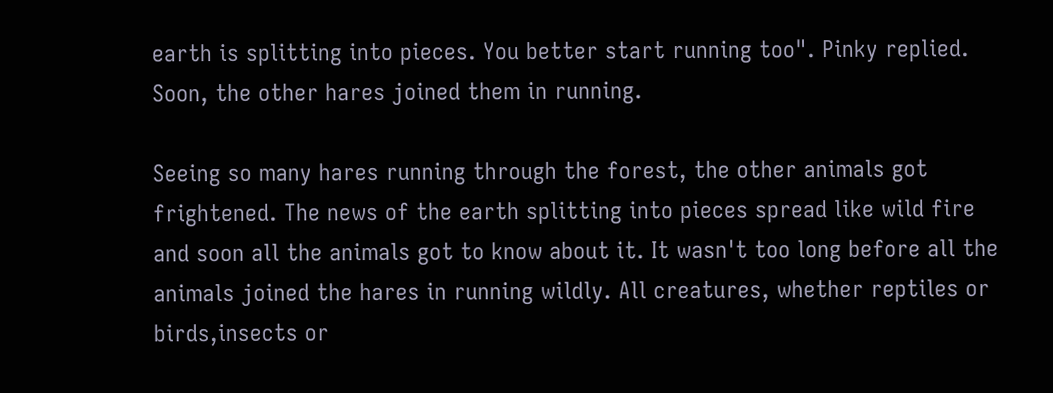earth is splitting into pieces. You better start running too". Pinky replied. Soon, the other hares joined them in running.

Seeing so many hares running through the forest, the other animals got frightened. The news of the earth splitting into pieces spread like wild fire and soon all the animals got to know about it. It wasn't too long before all the animals joined the hares in running wildly. All creatures, whether reptiles or birds,insects or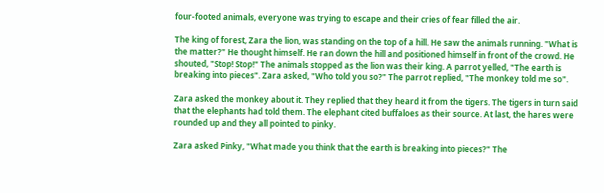four-footed animals, everyone was trying to escape and their cries of fear filled the air.

The king of forest, Zara the lion, was standing on the top of a hill. He saw the animals running. "What is the matter?" He thought himself. He ran down the hill and positioned himself in front of the crowd. He shouted, "Stop! Stop!" The animals stopped as the lion was their king. A parrot yelled, "The earth is breaking into pieces". Zara asked, "Who told you so?" The parrot replied, "The monkey told me so".

Zara asked the monkey about it. They replied that they heard it from the tigers. The tigers in turn said that the elephants had told them. The elephant cited buffaloes as their source. At last, the hares were rounded up and they all pointed to pinky.

Zara asked Pinky, "What made you think that the earth is breaking into pieces?" The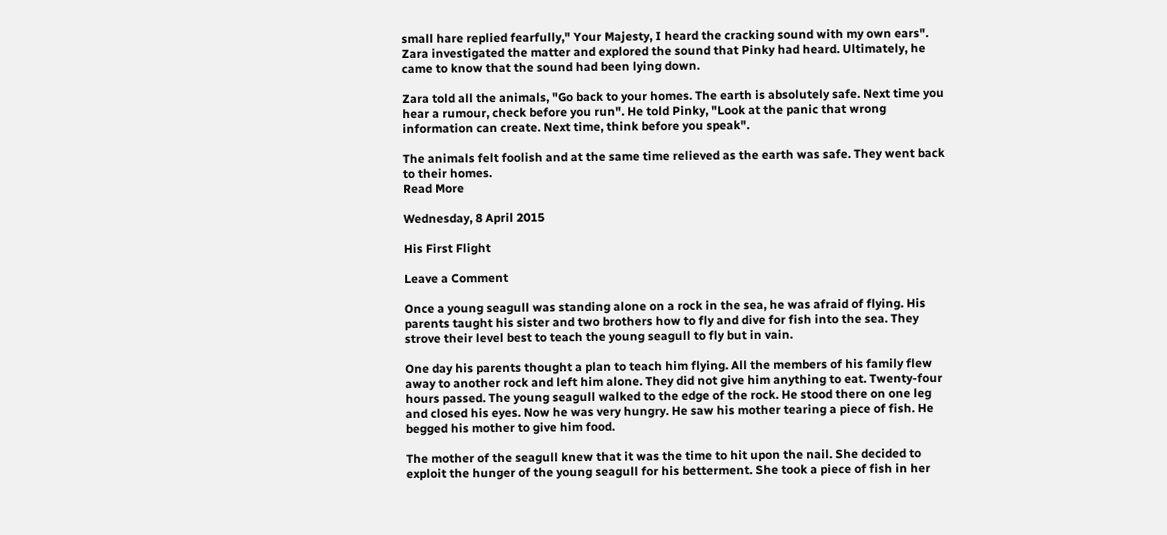small hare replied fearfully," Your Majesty, I heard the cracking sound with my own ears". Zara investigated the matter and explored the sound that Pinky had heard. Ultimately, he came to know that the sound had been lying down.

Zara told all the animals, "Go back to your homes. The earth is absolutely safe. Next time you hear a rumour, check before you run". He told Pinky, "Look at the panic that wrong information can create. Next time, think before you speak".

The animals felt foolish and at the same time relieved as the earth was safe. They went back to their homes.
Read More

Wednesday, 8 April 2015

His First Flight

Leave a Comment

Once a young seagull was standing alone on a rock in the sea, he was afraid of flying. His parents taught his sister and two brothers how to fly and dive for fish into the sea. They strove their level best to teach the young seagull to fly but in vain.

One day his parents thought a plan to teach him flying. All the members of his family flew away to another rock and left him alone. They did not give him anything to eat. Twenty-four hours passed. The young seagull walked to the edge of the rock. He stood there on one leg and closed his eyes. Now he was very hungry. He saw his mother tearing a piece of fish. He begged his mother to give him food.

The mother of the seagull knew that it was the time to hit upon the nail. She decided to exploit the hunger of the young seagull for his betterment. She took a piece of fish in her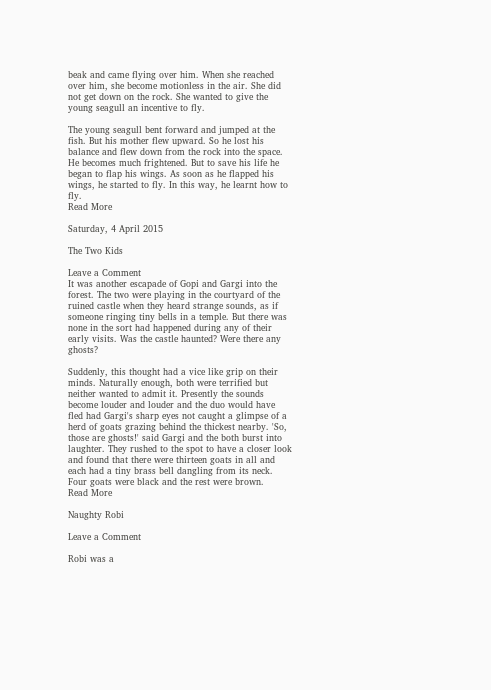beak and came flying over him. When she reached over him, she become motionless in the air. She did not get down on the rock. She wanted to give the young seagull an incentive to fly.

The young seagull bent forward and jumped at the fish. But his mother flew upward. So he lost his balance and flew down from the rock into the space. He becomes much frightened. But to save his life he began to flap his wings. As soon as he flapped his wings, he started to fly. In this way, he learnt how to fly.
Read More

Saturday, 4 April 2015

The Two Kids

Leave a Comment
It was another escapade of Gopi and Gargi into the forest. The two were playing in the courtyard of the ruined castle when they heard strange sounds, as if someone ringing tiny bells in a temple. But there was none in the sort had happened during any of their early visits. Was the castle haunted? Were there any ghosts?

Suddenly, this thought had a vice like grip on their minds. Naturally enough, both were terrified but neither wanted to admit it. Presently the sounds become louder and louder and the duo would have fled had Gargi's sharp eyes not caught a glimpse of a herd of goats grazing behind the thickest nearby. 'So, those are ghosts!' said Gargi and the both burst into laughter. They rushed to the spot to have a closer look and found that there were thirteen goats in all and each had a tiny brass bell dangling from its neck. Four goats were black and the rest were brown.
Read More

Naughty Robi

Leave a Comment

Robi was a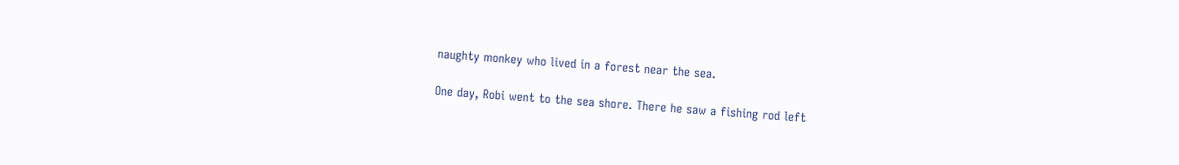naughty monkey who lived in a forest near the sea.

One day, Robi went to the sea shore. There he saw a fishing rod left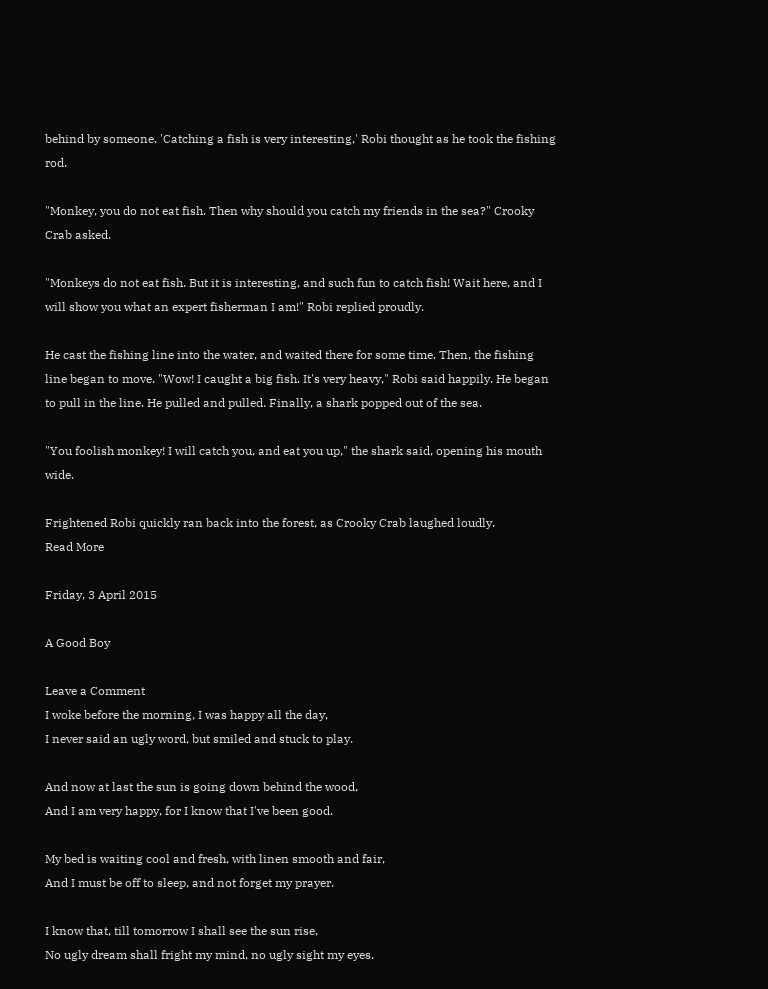behind by someone. 'Catching a fish is very interesting,' Robi thought as he took the fishing rod.

"Monkey, you do not eat fish. Then why should you catch my friends in the sea?" Crooky Crab asked.

"Monkeys do not eat fish. But it is interesting, and such fun to catch fish! Wait here, and I will show you what an expert fisherman I am!" Robi replied proudly.

He cast the fishing line into the water, and waited there for some time. Then, the fishing line began to move. "Wow! I caught a big fish. It's very heavy," Robi said happily. He began to pull in the line. He pulled and pulled. Finally, a shark popped out of the sea.

"You foolish monkey! I will catch you, and eat you up," the shark said, opening his mouth wide.

Frightened Robi quickly ran back into the forest, as Crooky Crab laughed loudly.
Read More

Friday, 3 April 2015

A Good Boy

Leave a Comment
I woke before the morning, I was happy all the day,
I never said an ugly word, but smiled and stuck to play.

And now at last the sun is going down behind the wood,
And I am very happy, for I know that I've been good.

My bed is waiting cool and fresh, with linen smooth and fair,
And I must be off to sleep, and not forget my prayer.

I know that, till tomorrow I shall see the sun rise,
No ugly dream shall fright my mind, no ugly sight my eyes.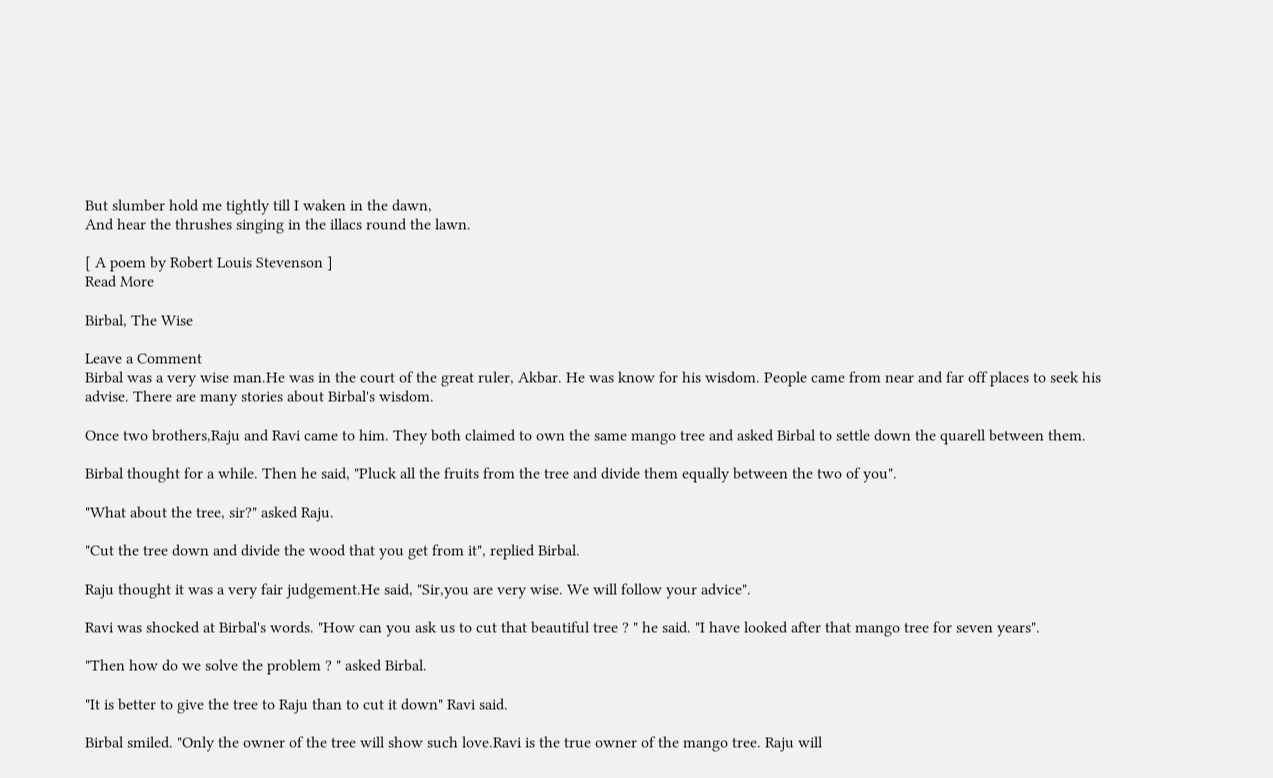But slumber hold me tightly till I waken in the dawn,
And hear the thrushes singing in the illacs round the lawn.

[ A poem by Robert Louis Stevenson ]
Read More

Birbal, The Wise

Leave a Comment
Birbal was a very wise man.He was in the court of the great ruler, Akbar. He was know for his wisdom. People came from near and far off places to seek his advise. There are many stories about Birbal's wisdom.

Once two brothers,Raju and Ravi came to him. They both claimed to own the same mango tree and asked Birbal to settle down the quarell between them.

Birbal thought for a while. Then he said, "Pluck all the fruits from the tree and divide them equally between the two of you".

"What about the tree, sir?" asked Raju.

"Cut the tree down and divide the wood that you get from it", replied Birbal.

Raju thought it was a very fair judgement.He said, "Sir,you are very wise. We will follow your advice".

Ravi was shocked at Birbal's words. "How can you ask us to cut that beautiful tree ? " he said. "I have looked after that mango tree for seven years".

"Then how do we solve the problem ? " asked Birbal.

"It is better to give the tree to Raju than to cut it down" Ravi said.

Birbal smiled. "Only the owner of the tree will show such love.Ravi is the true owner of the mango tree. Raju will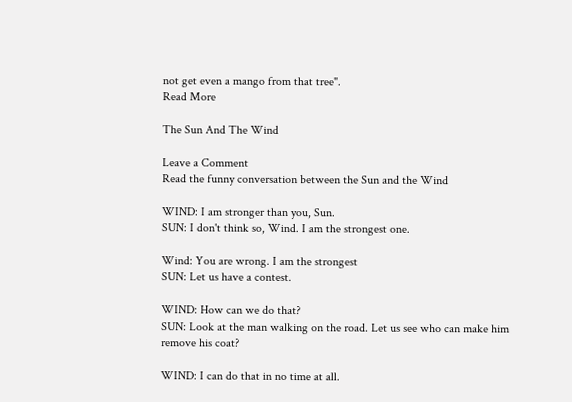not get even a mango from that tree".
Read More

The Sun And The Wind

Leave a Comment
Read the funny conversation between the Sun and the Wind

WIND: I am stronger than you, Sun.
SUN: I don't think so, Wind. I am the strongest one.

Wind: You are wrong. I am the strongest
SUN: Let us have a contest.

WIND: How can we do that?
SUN: Look at the man walking on the road. Let us see who can make him remove his coat?

WIND: I can do that in no time at all.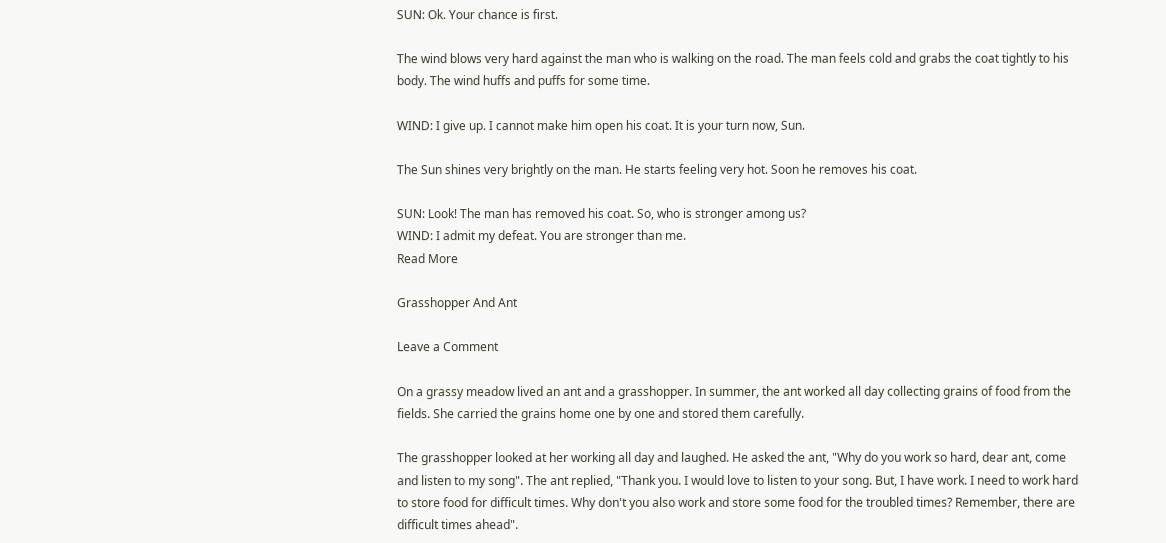SUN: Ok. Your chance is first.

The wind blows very hard against the man who is walking on the road. The man feels cold and grabs the coat tightly to his body. The wind huffs and puffs for some time.

WIND: I give up. I cannot make him open his coat. It is your turn now, Sun.

The Sun shines very brightly on the man. He starts feeling very hot. Soon he removes his coat.

SUN: Look! The man has removed his coat. So, who is stronger among us?
WIND: I admit my defeat. You are stronger than me.
Read More

Grasshopper And Ant

Leave a Comment

On a grassy meadow lived an ant and a grasshopper. In summer, the ant worked all day collecting grains of food from the fields. She carried the grains home one by one and stored them carefully.

The grasshopper looked at her working all day and laughed. He asked the ant, "Why do you work so hard, dear ant, come and listen to my song". The ant replied, "Thank you. I would love to listen to your song. But, I have work. I need to work hard to store food for difficult times. Why don't you also work and store some food for the troubled times? Remember, there are difficult times ahead".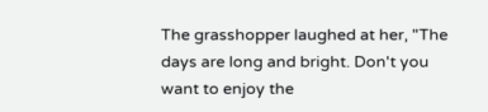The grasshopper laughed at her, "The days are long and bright. Don't you want to enjoy the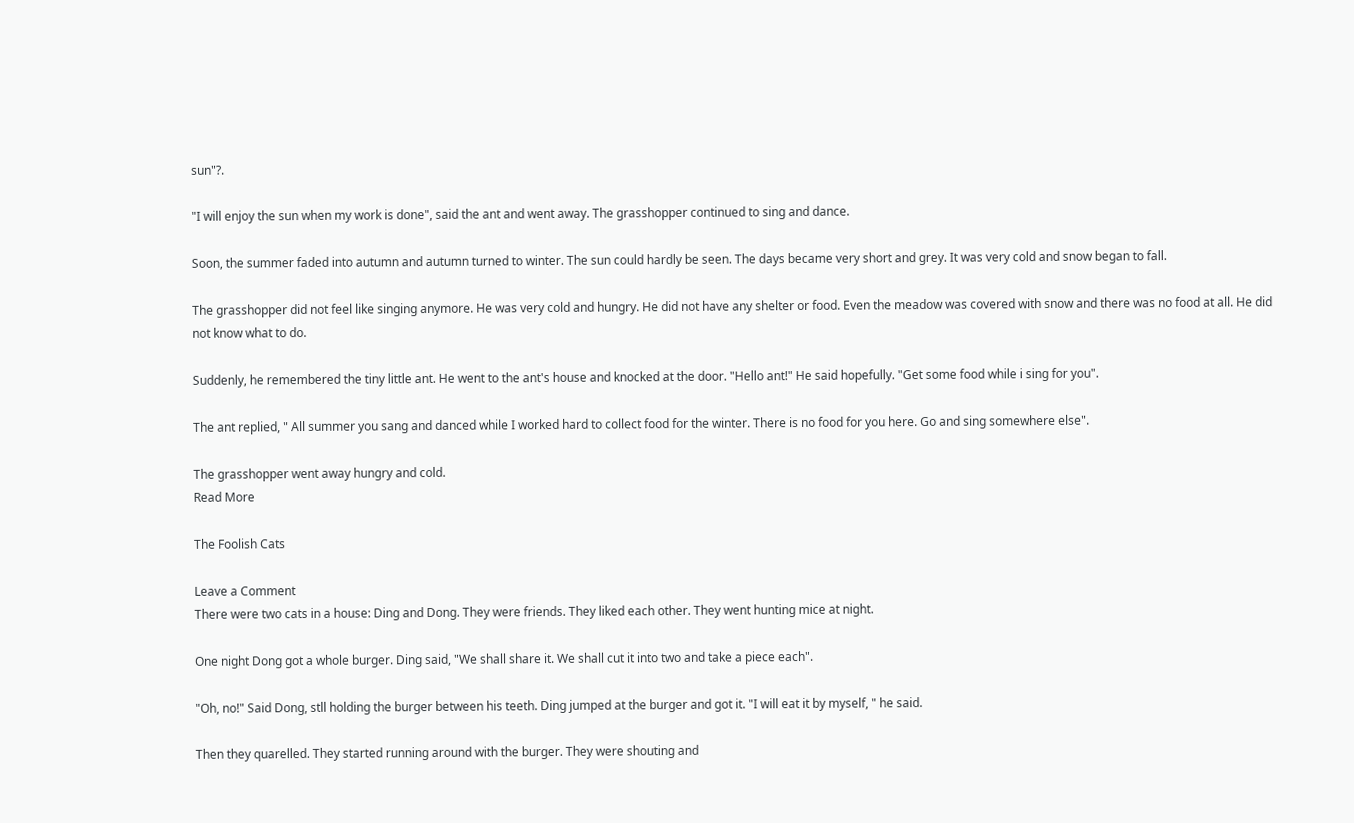sun"?.

"I will enjoy the sun when my work is done", said the ant and went away. The grasshopper continued to sing and dance.

Soon, the summer faded into autumn and autumn turned to winter. The sun could hardly be seen. The days became very short and grey. It was very cold and snow began to fall.

The grasshopper did not feel like singing anymore. He was very cold and hungry. He did not have any shelter or food. Even the meadow was covered with snow and there was no food at all. He did not know what to do.

Suddenly, he remembered the tiny little ant. He went to the ant's house and knocked at the door. "Hello ant!" He said hopefully. "Get some food while i sing for you".

The ant replied, " All summer you sang and danced while I worked hard to collect food for the winter. There is no food for you here. Go and sing somewhere else".

The grasshopper went away hungry and cold.
Read More

The Foolish Cats

Leave a Comment
There were two cats in a house: Ding and Dong. They were friends. They liked each other. They went hunting mice at night.

One night Dong got a whole burger. Ding said, "We shall share it. We shall cut it into two and take a piece each".

"Oh, no!" Said Dong, stll holding the burger between his teeth. Ding jumped at the burger and got it. "I will eat it by myself, " he said.

Then they quarelled. They started running around with the burger. They were shouting and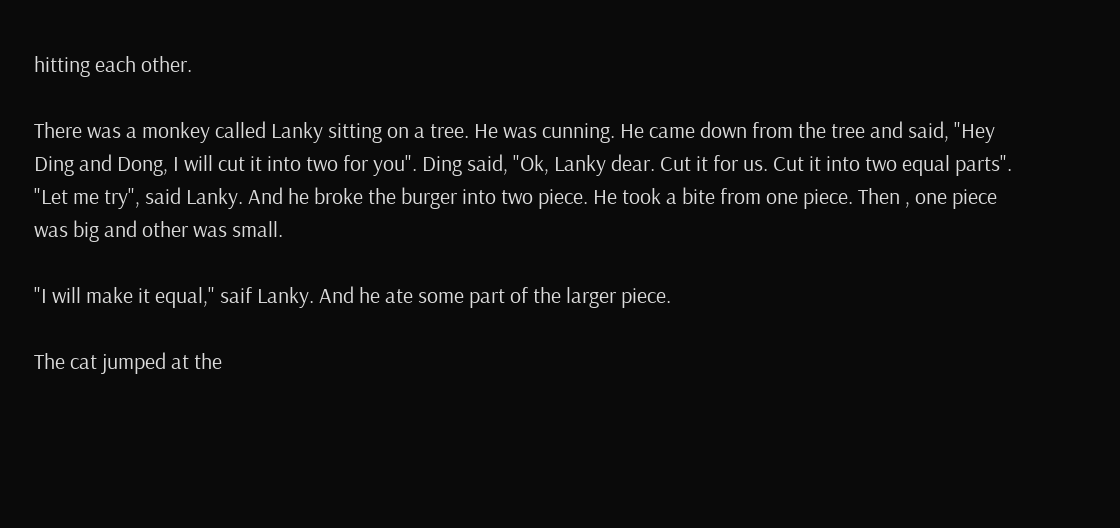hitting each other.

There was a monkey called Lanky sitting on a tree. He was cunning. He came down from the tree and said, "Hey Ding and Dong, I will cut it into two for you". Ding said, "Ok, Lanky dear. Cut it for us. Cut it into two equal parts". "Let me try", said Lanky. And he broke the burger into two piece. He took a bite from one piece. Then , one piece was big and other was small.

"I will make it equal," saif Lanky. And he ate some part of the larger piece.

The cat jumped at the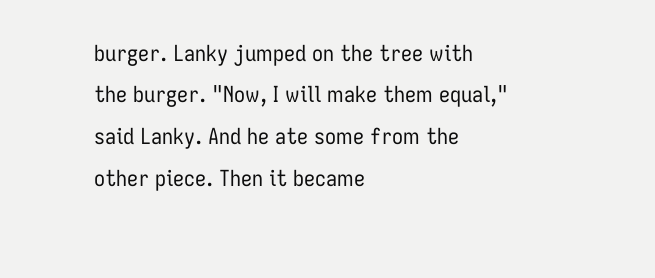burger. Lanky jumped on the tree with the burger. "Now, I will make them equal," said Lanky. And he ate some from the other piece. Then it became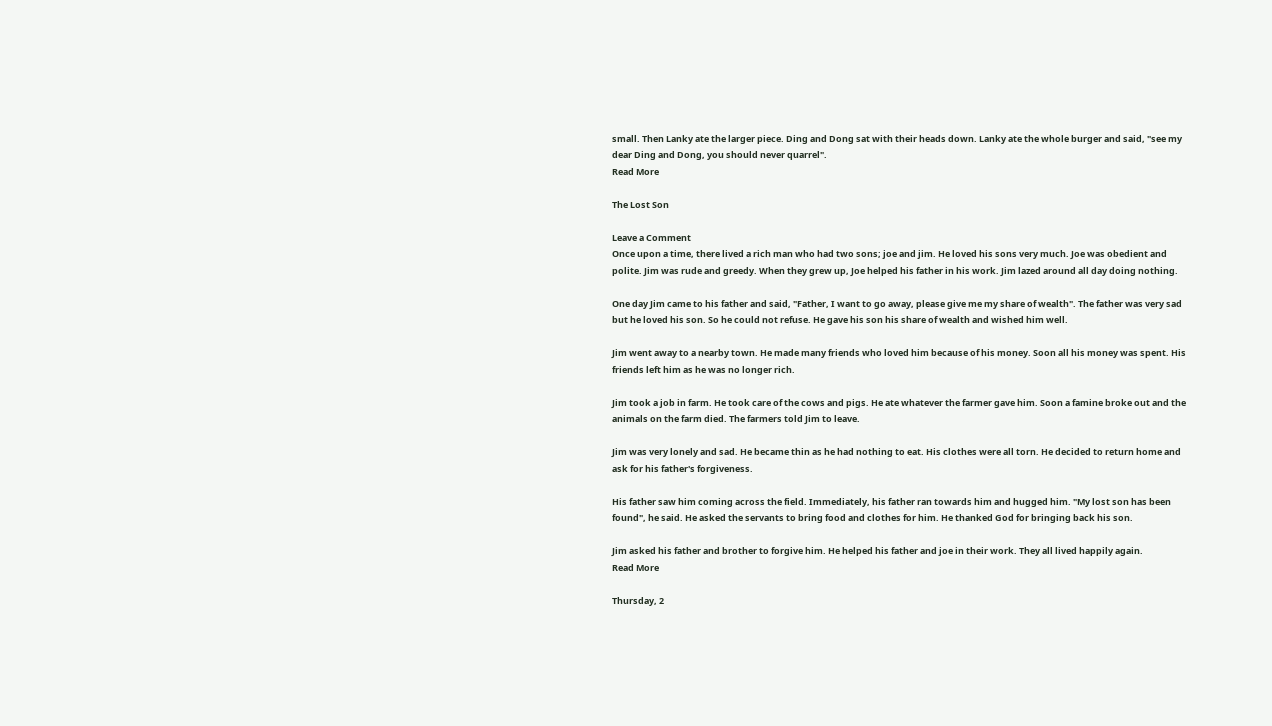small. Then Lanky ate the larger piece. Ding and Dong sat with their heads down. Lanky ate the whole burger and said, "see my dear Ding and Dong, you should never quarrel".
Read More

The Lost Son

Leave a Comment
Once upon a time, there lived a rich man who had two sons; joe and jim. He loved his sons very much. Joe was obedient and polite. Jim was rude and greedy. When they grew up, Joe helped his father in his work. Jim lazed around all day doing nothing.

One day Jim came to his father and said, "Father, I want to go away, please give me my share of wealth". The father was very sad but he loved his son. So he could not refuse. He gave his son his share of wealth and wished him well.

Jim went away to a nearby town. He made many friends who loved him because of his money. Soon all his money was spent. His friends left him as he was no longer rich.

Jim took a job in farm. He took care of the cows and pigs. He ate whatever the farmer gave him. Soon a famine broke out and the animals on the farm died. The farmers told Jim to leave.

Jim was very lonely and sad. He became thin as he had nothing to eat. His clothes were all torn. He decided to return home and ask for his father's forgiveness.

His father saw him coming across the field. Immediately, his father ran towards him and hugged him. "My lost son has been found", he said. He asked the servants to bring food and clothes for him. He thanked God for bringing back his son.

Jim asked his father and brother to forgive him. He helped his father and joe in their work. They all lived happily again.
Read More

Thursday, 2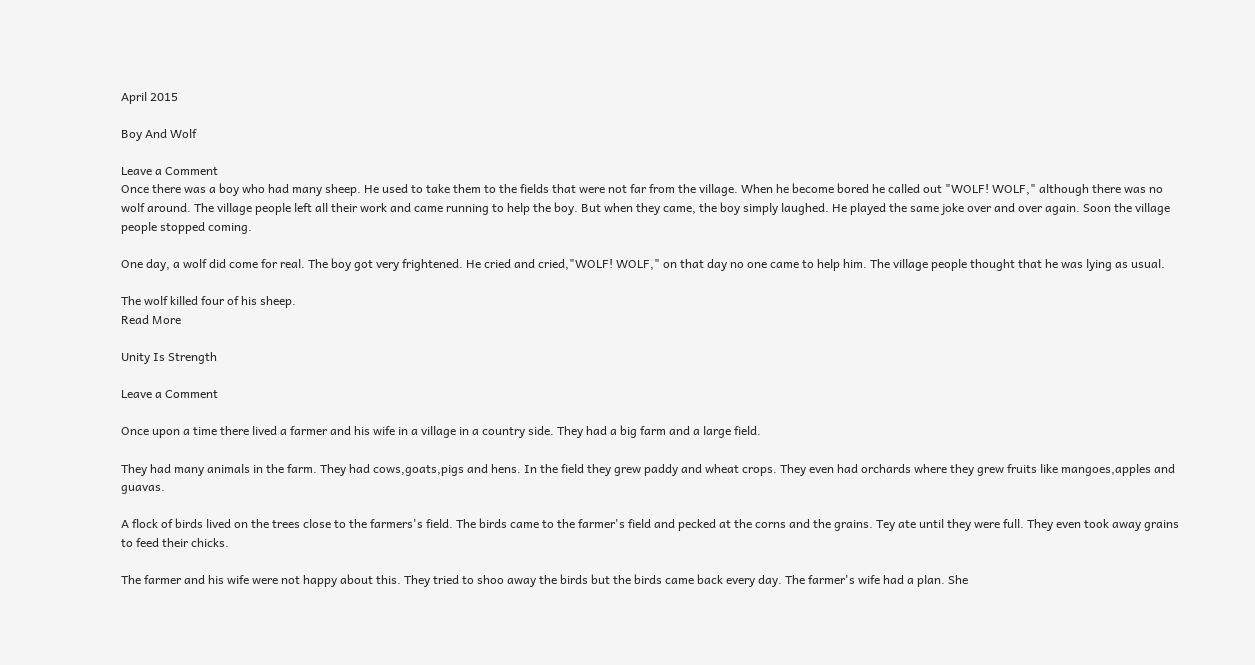April 2015

Boy And Wolf

Leave a Comment
Once there was a boy who had many sheep. He used to take them to the fields that were not far from the village. When he become bored he called out "WOLF! WOLF," although there was no wolf around. The village people left all their work and came running to help the boy. But when they came, the boy simply laughed. He played the same joke over and over again. Soon the village people stopped coming.

One day, a wolf did come for real. The boy got very frightened. He cried and cried,"WOLF! WOLF," on that day no one came to help him. The village people thought that he was lying as usual.

The wolf killed four of his sheep.
Read More

Unity Is Strength

Leave a Comment

Once upon a time there lived a farmer and his wife in a village in a country side. They had a big farm and a large field.

They had many animals in the farm. They had cows,goats,pigs and hens. In the field they grew paddy and wheat crops. They even had orchards where they grew fruits like mangoes,apples and guavas.

A flock of birds lived on the trees close to the farmers's field. The birds came to the farmer's field and pecked at the corns and the grains. Tey ate until they were full. They even took away grains to feed their chicks.

The farmer and his wife were not happy about this. They tried to shoo away the birds but the birds came back every day. The farmer's wife had a plan. She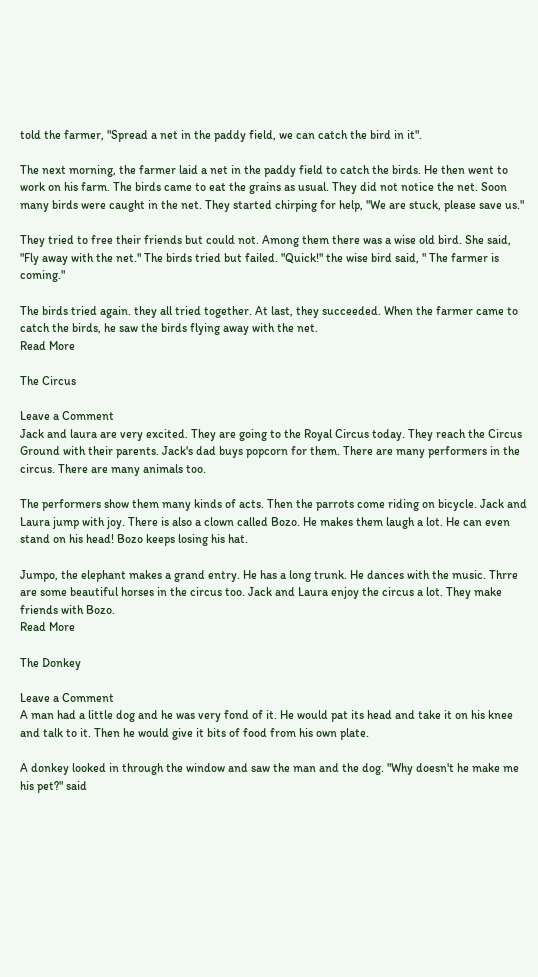told the farmer, "Spread a net in the paddy field, we can catch the bird in it".

The next morning, the farmer laid a net in the paddy field to catch the birds. He then went to work on his farm. The birds came to eat the grains as usual. They did not notice the net. Soon many birds were caught in the net. They started chirping for help, "We are stuck, please save us."

They tried to free their friends but could not. Among them there was a wise old bird. She said, "Fly away with the net." The birds tried but failed. "Quick!" the wise bird said, " The farmer is coming."

The birds tried again. they all tried together. At last, they succeeded. When the farmer came to catch the birds, he saw the birds flying away with the net.
Read More

The Circus

Leave a Comment
Jack and laura are very excited. They are going to the Royal Circus today. They reach the Circus Ground with their parents. Jack's dad buys popcorn for them. There are many performers in the circus. There are many animals too.

The performers show them many kinds of acts. Then the parrots come riding on bicycle. Jack and Laura jump with joy. There is also a clown called Bozo. He makes them laugh a lot. He can even stand on his head! Bozo keeps losing his hat.

Jumpo, the elephant makes a grand entry. He has a long trunk. He dances with the music. Thrre are some beautiful horses in the circus too. Jack and Laura enjoy the circus a lot. They make friends with Bozo.
Read More

The Donkey

Leave a Comment
A man had a little dog and he was very fond of it. He would pat its head and take it on his knee and talk to it. Then he would give it bits of food from his own plate.

A donkey looked in through the window and saw the man and the dog. "Why doesn't he make me his pet?" said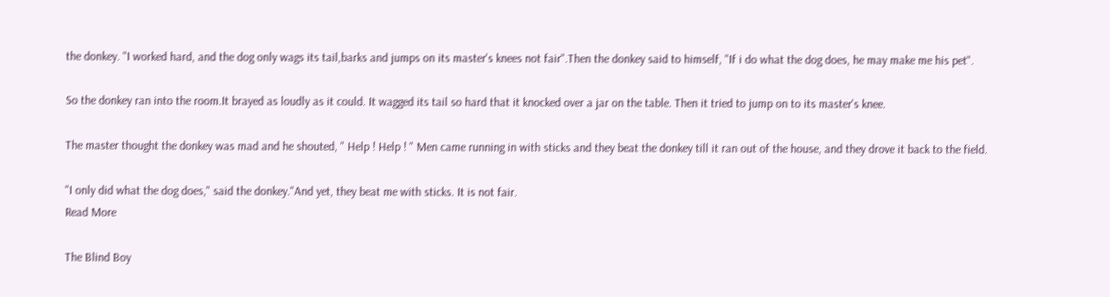the donkey. "I worked hard, and the dog only wags its tail,barks and jumps on its master's knees not fair".Then the donkey said to himself, "If i do what the dog does, he may make me his pet".

So the donkey ran into the room.It brayed as loudly as it could. It wagged its tail so hard that it knocked over a jar on the table. Then it tried to jump on to its master's knee.

The master thought the donkey was mad and he shouted, " Help ! Help ! " Men came running in with sticks and they beat the donkey till it ran out of the house, and they drove it back to the field.

"I only did what the dog does," said the donkey."And yet, they beat me with sticks. It is not fair.
Read More

The Blind Boy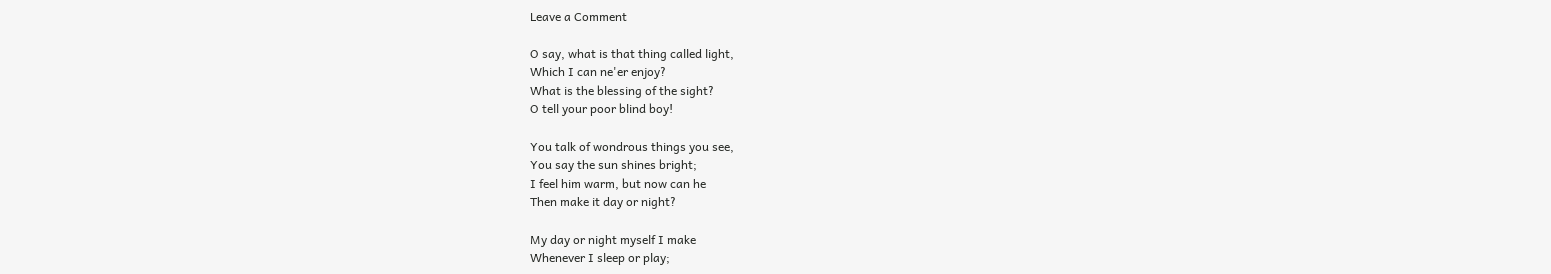Leave a Comment

O say, what is that thing called light,
Which I can ne'er enjoy?
What is the blessing of the sight?
O tell your poor blind boy!

You talk of wondrous things you see,
You say the sun shines bright;
I feel him warm, but now can he
Then make it day or night?

My day or night myself I make
Whenever I sleep or play;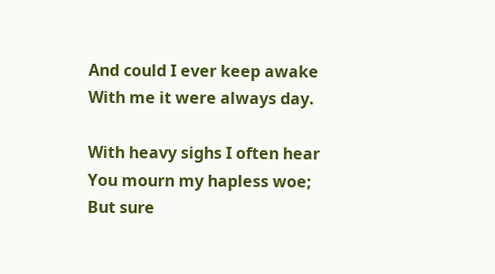And could I ever keep awake
With me it were always day.

With heavy sighs I often hear
You mourn my hapless woe;
But sure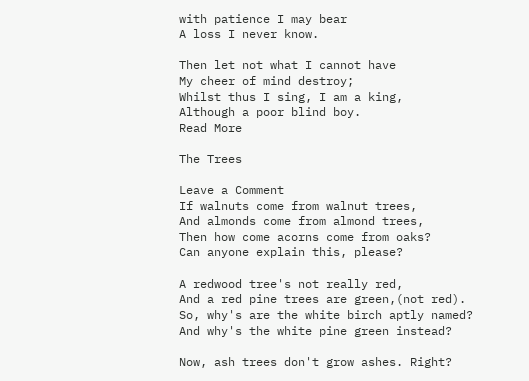with patience I may bear
A loss I never know.

Then let not what I cannot have
My cheer of mind destroy;
Whilst thus I sing, I am a king,
Although a poor blind boy.
Read More

The Trees

Leave a Comment
If walnuts come from walnut trees,
And almonds come from almond trees,
Then how come acorns come from oaks?
Can anyone explain this, please?

A redwood tree's not really red,
And a red pine trees are green,(not red).
So, why's are the white birch aptly named?
And why's the white pine green instead?

Now, ash trees don't grow ashes. Right?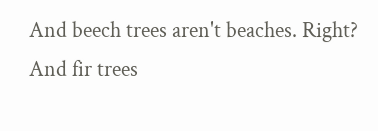And beech trees aren't beaches. Right?
And fir trees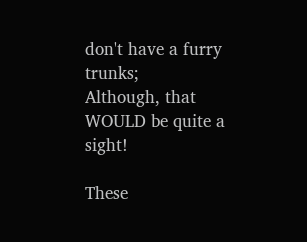don't have a furry trunks;
Although, that WOULD be quite a sight!

These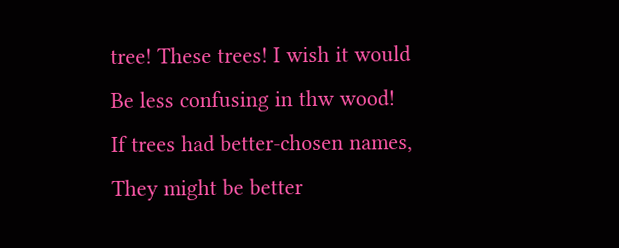tree! These trees! I wish it would
Be less confusing in thw wood!
If trees had better-chosen names,
They might be better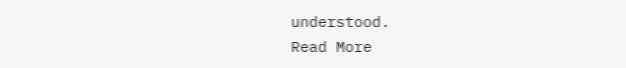understood.
Read More